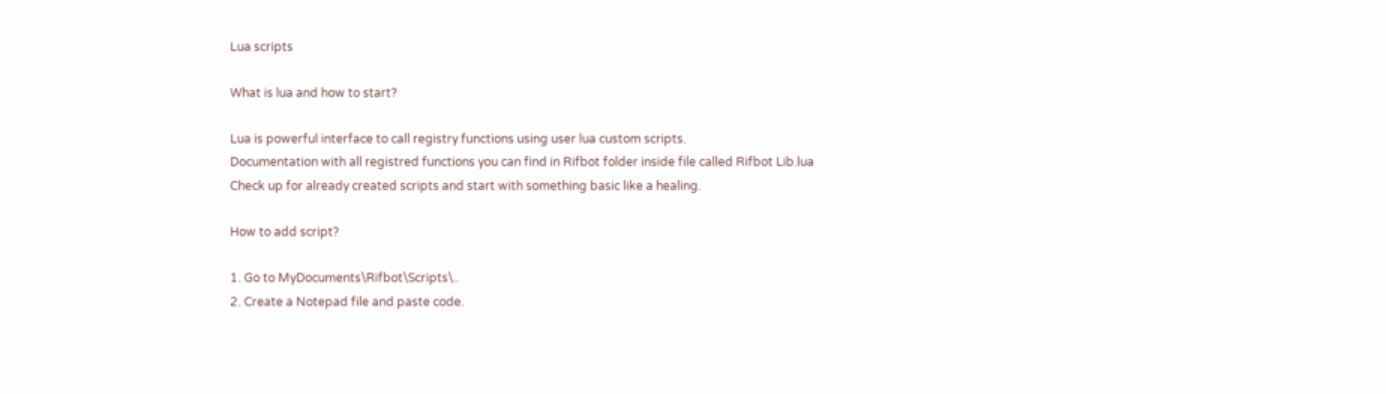Lua scripts

What is lua and how to start?

Lua is powerful interface to call registry functions using user lua custom scripts.
Documentation with all registred functions you can find in Rifbot folder inside file called Rifbot Lib.lua
Check up for already created scripts and start with something basic like a healing.

How to add script?

1. Go to MyDocuments\Rifbot\Scripts\..
2. Create a Notepad file and paste code.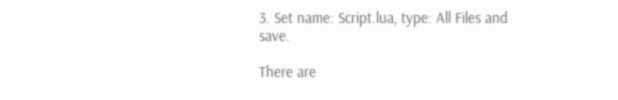3. Set name: Script.lua, type: All Files and save.

There are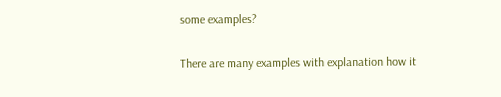some examples?

There are many examples with explanation how it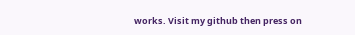works. Visit my github then press on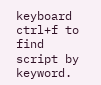keyboard ctrl+f to find script by keyword.